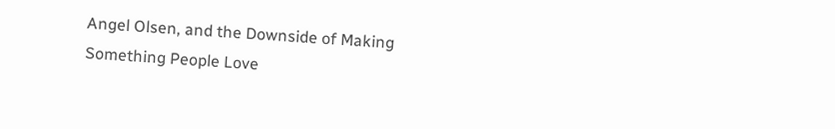Angel Olsen, and the Downside of Making Something People Love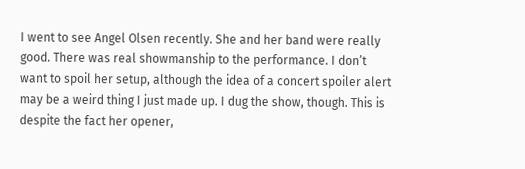I went to see Angel Olsen recently. She and her band were really good. There was real showmanship to the performance. I don’t want to spoil her setup, although the idea of a concert spoiler alert may be a weird thing I just made up. I dug the show, though. This is despite the fact her opener,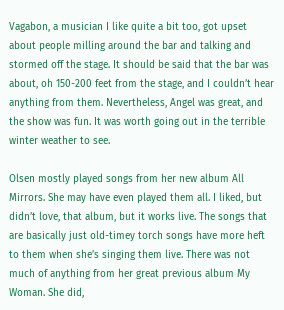Vagabon, a musician I like quite a bit too, got upset about people milling around the bar and talking and stormed off the stage. It should be said that the bar was about, oh 150-200 feet from the stage, and I couldn’t hear anything from them. Nevertheless, Angel was great, and the show was fun. It was worth going out in the terrible winter weather to see.

Olsen mostly played songs from her new album All Mirrors. She may have even played them all. I liked, but didn’t love, that album, but it works live. The songs that are basically just old-timey torch songs have more heft to them when she’s singing them live. There was not much of anything from her great previous album My Woman. She did,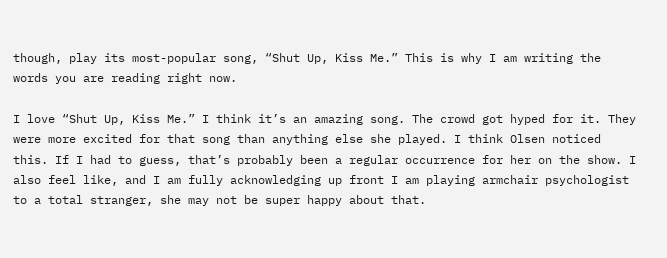though, play its most-popular song, “Shut Up, Kiss Me.” This is why I am writing the words you are reading right now.

I love “Shut Up, Kiss Me.” I think it’s an amazing song. The crowd got hyped for it. They were more excited for that song than anything else she played. I think Olsen noticed this. If I had to guess, that’s probably been a regular occurrence for her on the show. I also feel like, and I am fully acknowledging up front I am playing armchair psychologist to a total stranger, she may not be super happy about that.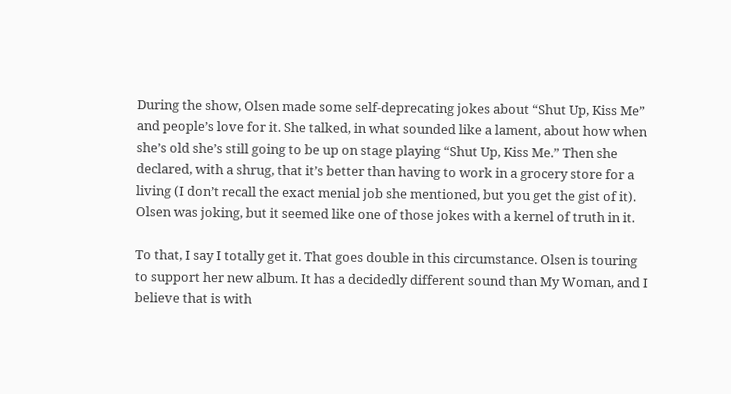During the show, Olsen made some self-deprecating jokes about “Shut Up, Kiss Me” and people’s love for it. She talked, in what sounded like a lament, about how when she’s old she’s still going to be up on stage playing “Shut Up, Kiss Me.” Then she declared, with a shrug, that it’s better than having to work in a grocery store for a living (I don’t recall the exact menial job she mentioned, but you get the gist of it). Olsen was joking, but it seemed like one of those jokes with a kernel of truth in it.

To that, I say I totally get it. That goes double in this circumstance. Olsen is touring to support her new album. It has a decidedly different sound than My Woman, and I believe that is with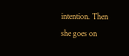intention. Then she goes on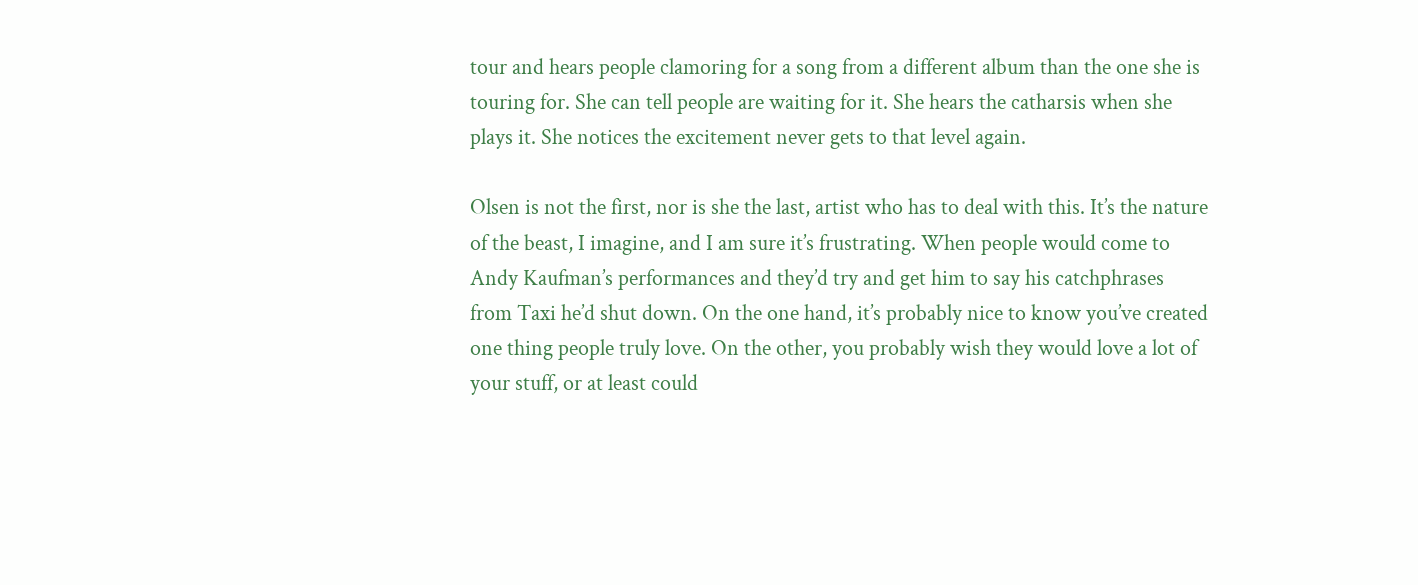tour and hears people clamoring for a song from a different album than the one she is touring for. She can tell people are waiting for it. She hears the catharsis when she plays it. She notices the excitement never gets to that level again.

Olsen is not the first, nor is she the last, artist who has to deal with this. It’s the nature of the beast, I imagine, and I am sure it’s frustrating. When people would come to Andy Kaufman’s performances and they’d try and get him to say his catchphrases from Taxi he’d shut down. On the one hand, it’s probably nice to know you’ve created one thing people truly love. On the other, you probably wish they would love a lot of your stuff, or at least could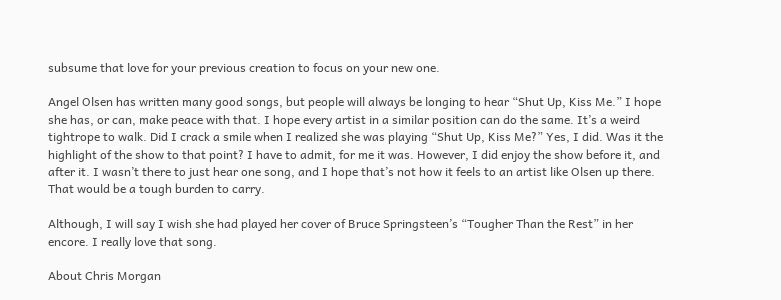subsume that love for your previous creation to focus on your new one.

Angel Olsen has written many good songs, but people will always be longing to hear “Shut Up, Kiss Me.” I hope she has, or can, make peace with that. I hope every artist in a similar position can do the same. It’s a weird tightrope to walk. Did I crack a smile when I realized she was playing “Shut Up, Kiss Me?” Yes, I did. Was it the highlight of the show to that point? I have to admit, for me it was. However, I did enjoy the show before it, and after it. I wasn’t there to just hear one song, and I hope that’s not how it feels to an artist like Olsen up there. That would be a tough burden to carry.

Although, I will say I wish she had played her cover of Bruce Springsteen’s “Tougher Than the Rest” in her encore. I really love that song.

About Chris Morgan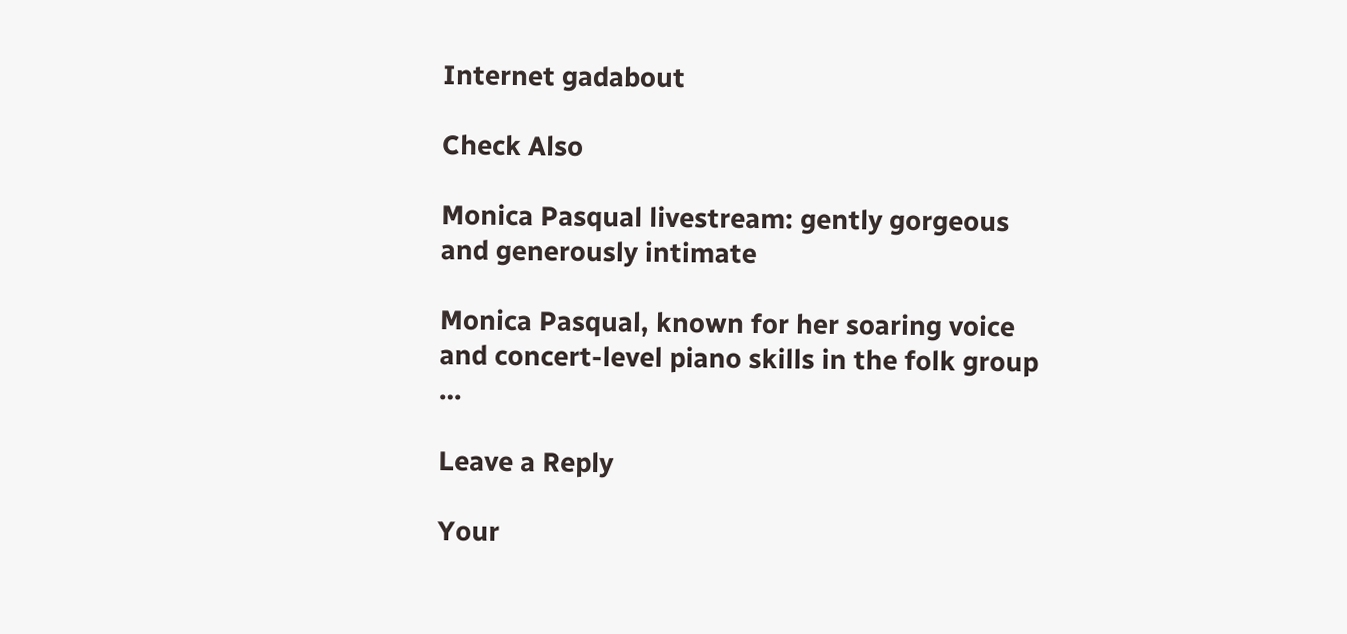Internet gadabout

Check Also

Monica Pasqual livestream: gently gorgeous and generously intimate

Monica Pasqual, known for her soaring voice and concert-level piano skills in the folk group …

Leave a Reply

Your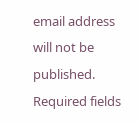email address will not be published. Required fields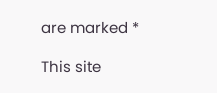are marked *

This site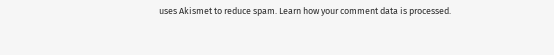uses Akismet to reduce spam. Learn how your comment data is processed.